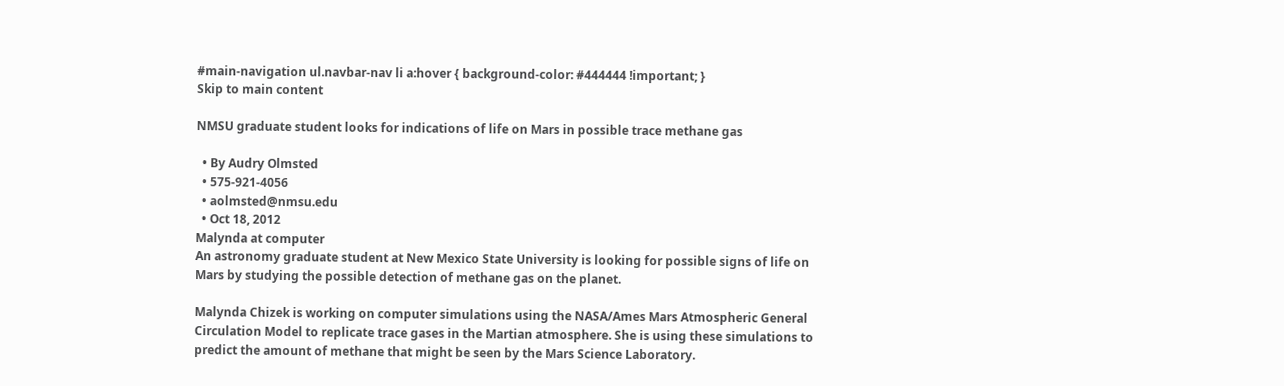#main-navigation ul.navbar-nav li a:hover { background-color: #444444 !important; }
Skip to main content

NMSU graduate student looks for indications of life on Mars in possible trace methane gas

  • By Audry Olmsted
  • 575-921-4056
  • aolmsted@nmsu.edu
  • Oct 18, 2012
Malynda at computer
An astronomy graduate student at New Mexico State University is looking for possible signs of life on Mars by studying the possible detection of methane gas on the planet.

Malynda Chizek is working on computer simulations using the NASA/Ames Mars Atmospheric General Circulation Model to replicate trace gases in the Martian atmosphere. She is using these simulations to predict the amount of methane that might be seen by the Mars Science Laboratory.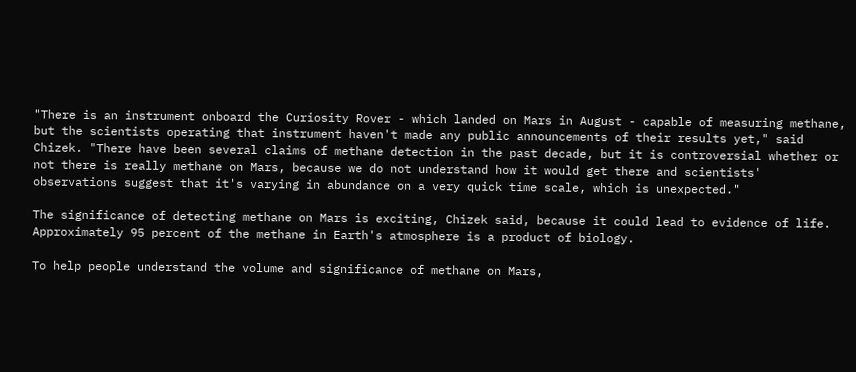"There is an instrument onboard the Curiosity Rover - which landed on Mars in August - capable of measuring methane, but the scientists operating that instrument haven't made any public announcements of their results yet," said Chizek. "There have been several claims of methane detection in the past decade, but it is controversial whether or not there is really methane on Mars, because we do not understand how it would get there and scientists' observations suggest that it's varying in abundance on a very quick time scale, which is unexpected."

The significance of detecting methane on Mars is exciting, Chizek said, because it could lead to evidence of life. Approximately 95 percent of the methane in Earth's atmosphere is a product of biology.

To help people understand the volume and significance of methane on Mars,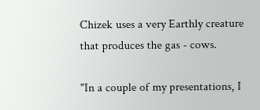Chizek uses a very Earthly creature that produces the gas - cows.

"In a couple of my presentations, I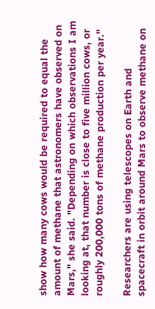show how many cows would be required to equal the amount of methane that astronomers have observed on Mars," she said. "Depending on which observations I am looking at, that number is close to five million cows, or roughly 200,000 tons of methane production per year."

Researchers are using telescopes on Earth and spacecraft in orbit around Mars to observe methane on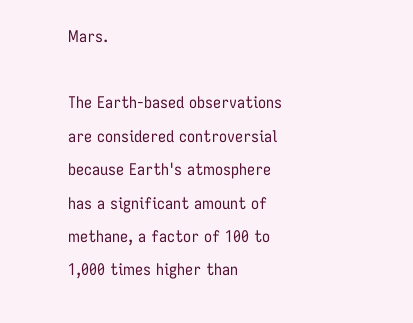Mars.

The Earth-based observations are considered controversial because Earth's atmosphere has a significant amount of methane, a factor of 100 to 1,000 times higher than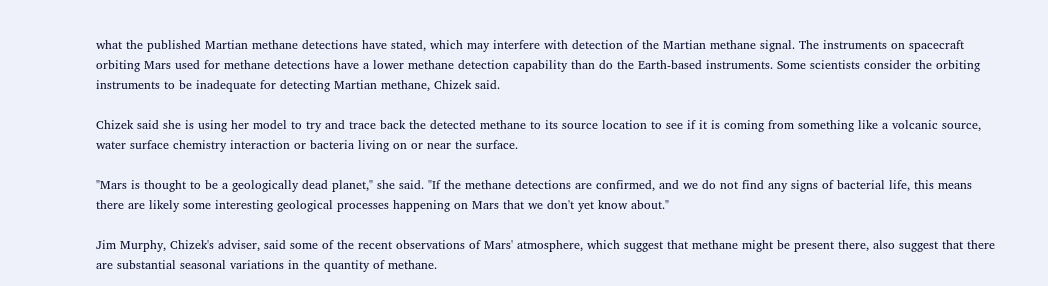what the published Martian methane detections have stated, which may interfere with detection of the Martian methane signal. The instruments on spacecraft orbiting Mars used for methane detections have a lower methane detection capability than do the Earth-based instruments. Some scientists consider the orbiting instruments to be inadequate for detecting Martian methane, Chizek said.

Chizek said she is using her model to try and trace back the detected methane to its source location to see if it is coming from something like a volcanic source, water surface chemistry interaction or bacteria living on or near the surface.

"Mars is thought to be a geologically dead planet," she said. "If the methane detections are confirmed, and we do not find any signs of bacterial life, this means there are likely some interesting geological processes happening on Mars that we don't yet know about."

Jim Murphy, Chizek's adviser, said some of the recent observations of Mars' atmosphere, which suggest that methane might be present there, also suggest that there are substantial seasonal variations in the quantity of methane.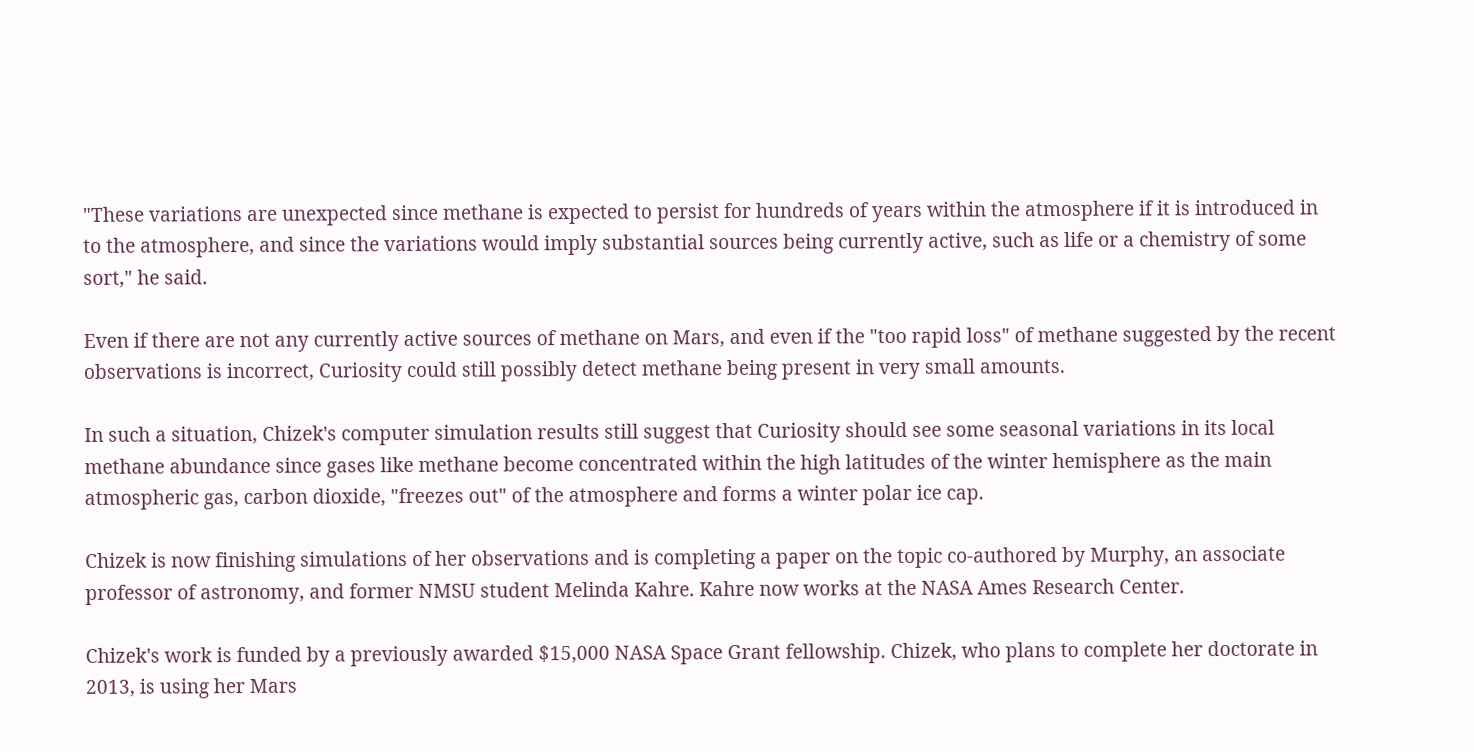"These variations are unexpected since methane is expected to persist for hundreds of years within the atmosphere if it is introduced in to the atmosphere, and since the variations would imply substantial sources being currently active, such as life or a chemistry of some sort," he said.

Even if there are not any currently active sources of methane on Mars, and even if the "too rapid loss" of methane suggested by the recent observations is incorrect, Curiosity could still possibly detect methane being present in very small amounts.

In such a situation, Chizek's computer simulation results still suggest that Curiosity should see some seasonal variations in its local methane abundance since gases like methane become concentrated within the high latitudes of the winter hemisphere as the main atmospheric gas, carbon dioxide, "freezes out" of the atmosphere and forms a winter polar ice cap.

Chizek is now finishing simulations of her observations and is completing a paper on the topic co-authored by Murphy, an associate professor of astronomy, and former NMSU student Melinda Kahre. Kahre now works at the NASA Ames Research Center.

Chizek's work is funded by a previously awarded $15,000 NASA Space Grant fellowship. Chizek, who plans to complete her doctorate in 2013, is using her Mars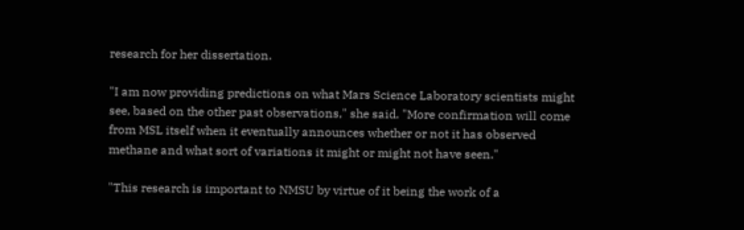research for her dissertation.

"I am now providing predictions on what Mars Science Laboratory scientists might see, based on the other past observations," she said. "More confirmation will come from MSL itself when it eventually announces whether or not it has observed methane and what sort of variations it might or might not have seen."

"This research is important to NMSU by virtue of it being the work of a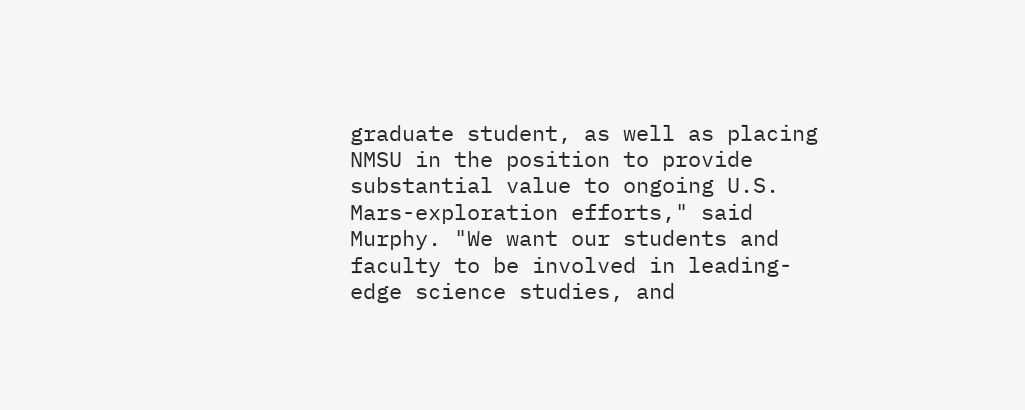graduate student, as well as placing NMSU in the position to provide substantial value to ongoing U.S. Mars-exploration efforts," said Murphy. "We want our students and faculty to be involved in leading-edge science studies, and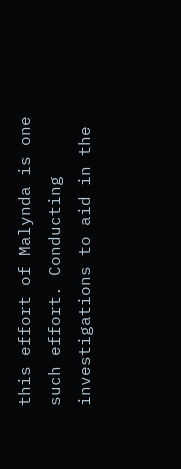this effort of Malynda is one such effort. Conducting investigations to aid in the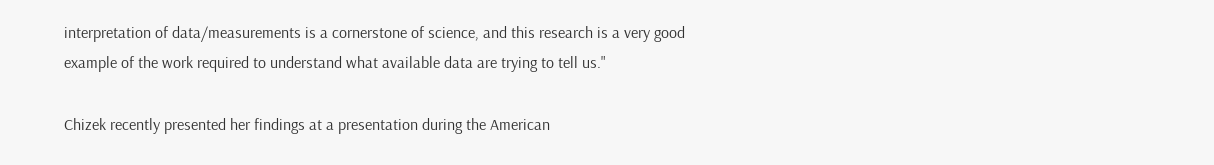interpretation of data/measurements is a cornerstone of science, and this research is a very good example of the work required to understand what available data are trying to tell us."

Chizek recently presented her findings at a presentation during the American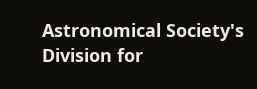Astronomical Society's Division for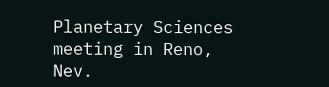Planetary Sciences meeting in Reno, Nev.